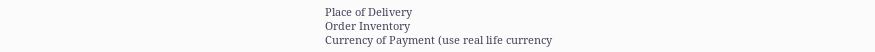Place of Delivery
Order Inventory
Currency of Payment (use real life currency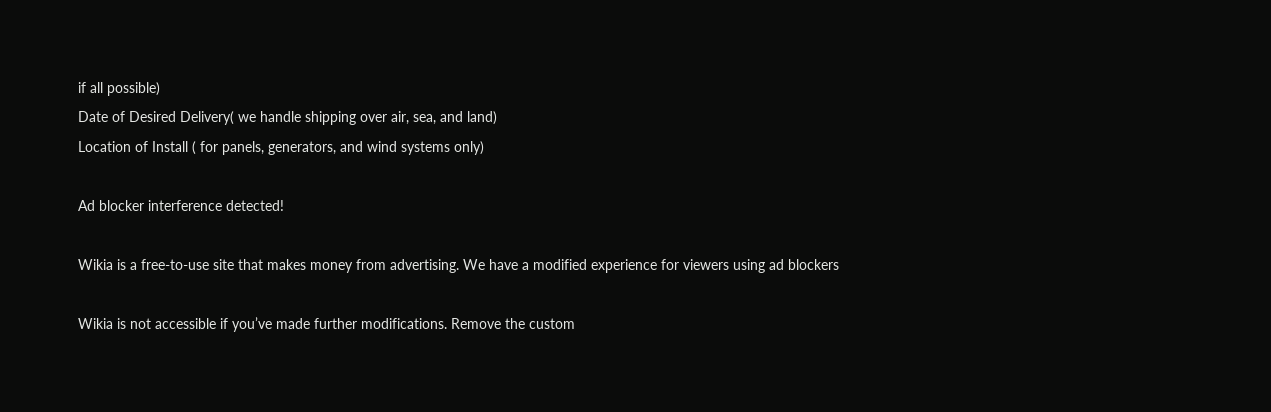if all possible)
Date of Desired Delivery( we handle shipping over air, sea, and land)
Location of Install ( for panels, generators, and wind systems only)

Ad blocker interference detected!

Wikia is a free-to-use site that makes money from advertising. We have a modified experience for viewers using ad blockers

Wikia is not accessible if you’ve made further modifications. Remove the custom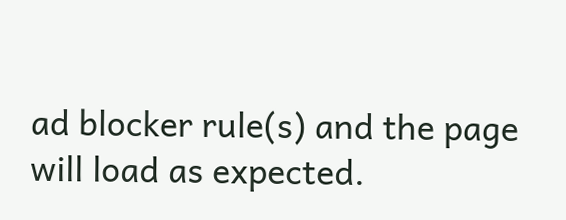ad blocker rule(s) and the page will load as expected.